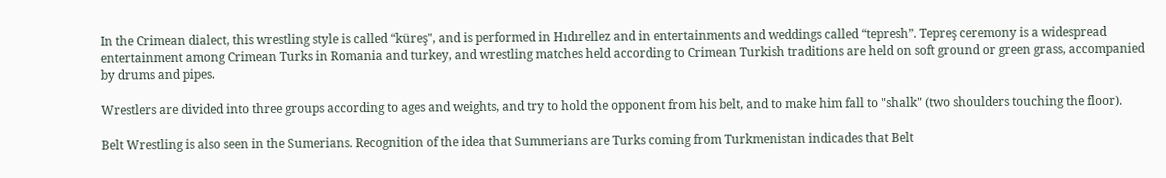In the Crimean dialect, this wrestling style is called “küreş", and is performed in Hıdırellez and in entertainments and weddings called “tepresh”. Tepreş ceremony is a widespread entertainment among Crimean Turks in Romania and turkey, and wrestling matches held according to Crimean Turkish traditions are held on soft ground or green grass, accompanied by drums and pipes.

Wrestlers are divided into three groups according to ages and weights, and try to hold the opponent from his belt, and to make him fall to "shalk" (two shoulders touching the floor).

Belt Wrestling is also seen in the Sumerians. Recognition of the idea that Summerians are Turks coming from Turkmenistan indicades that Belt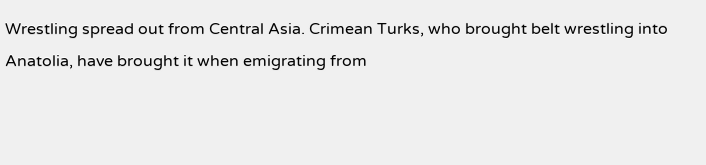Wrestling spread out from Central Asia. Crimean Turks, who brought belt wrestling into Anatolia, have brought it when emigrating from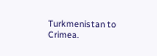Turkmenistan to Crimea.